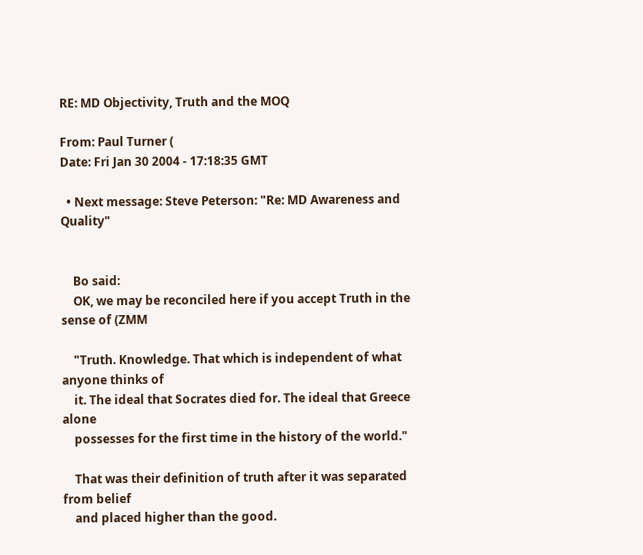RE: MD Objectivity, Truth and the MOQ

From: Paul Turner (
Date: Fri Jan 30 2004 - 17:18:35 GMT

  • Next message: Steve Peterson: "Re: MD Awareness and Quality"


    Bo said:
    OK, we may be reconciled here if you accept Truth in the sense of (ZMM

    "Truth. Knowledge. That which is independent of what anyone thinks of
    it. The ideal that Socrates died for. The ideal that Greece alone
    possesses for the first time in the history of the world."

    That was their definition of truth after it was separated from belief
    and placed higher than the good.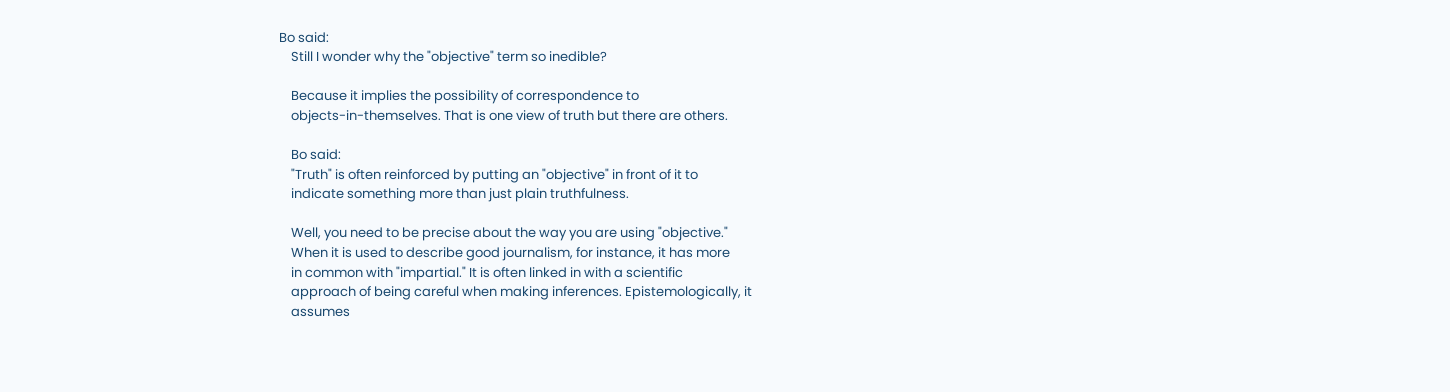Bo said:
    Still I wonder why the "objective" term so inedible?

    Because it implies the possibility of correspondence to
    objects-in-themselves. That is one view of truth but there are others.

    Bo said:
    "Truth" is often reinforced by putting an "objective" in front of it to
    indicate something more than just plain truthfulness.

    Well, you need to be precise about the way you are using "objective."
    When it is used to describe good journalism, for instance, it has more
    in common with "impartial." It is often linked in with a scientific
    approach of being careful when making inferences. Epistemologically, it
    assumes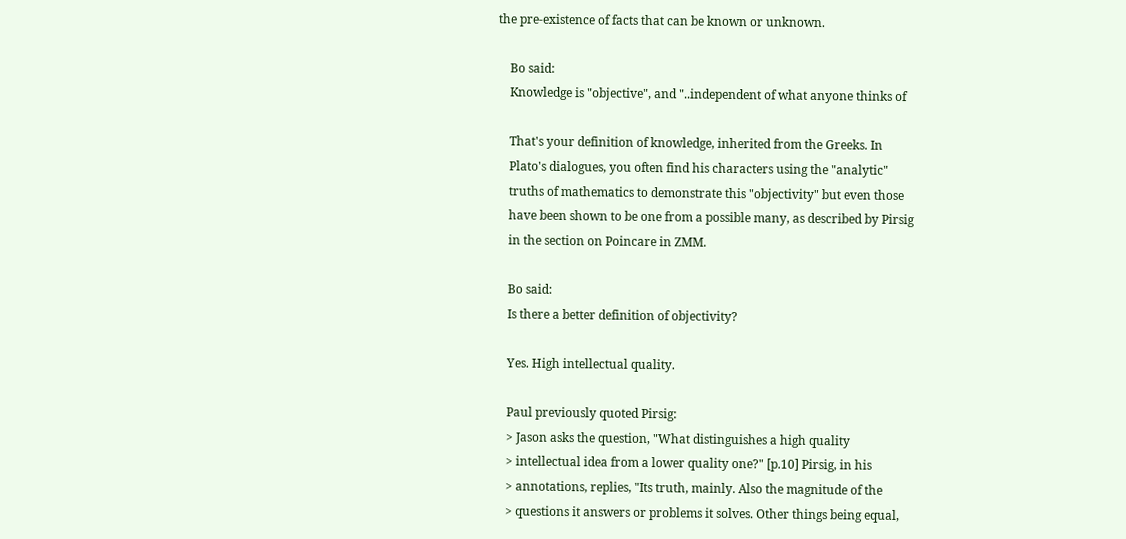the pre-existence of facts that can be known or unknown.

    Bo said:
    Knowledge is "objective", and "..independent of what anyone thinks of

    That's your definition of knowledge, inherited from the Greeks. In
    Plato's dialogues, you often find his characters using the "analytic"
    truths of mathematics to demonstrate this "objectivity" but even those
    have been shown to be one from a possible many, as described by Pirsig
    in the section on Poincare in ZMM.

    Bo said:
    Is there a better definition of objectivity?

    Yes. High intellectual quality.

    Paul previously quoted Pirsig:
    > Jason asks the question, "What distinguishes a high quality
    > intellectual idea from a lower quality one?" [p.10] Pirsig, in his
    > annotations, replies, "Its truth, mainly. Also the magnitude of the
    > questions it answers or problems it solves. Other things being equal,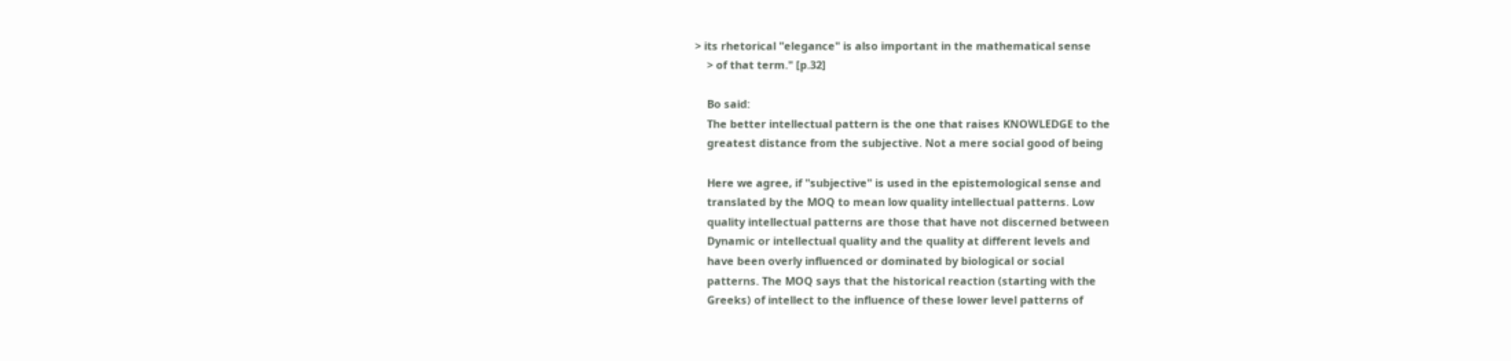> its rhetorical "elegance" is also important in the mathematical sense
    > of that term." [p.32]

    Bo said:
    The better intellectual pattern is the one that raises KNOWLEDGE to the
    greatest distance from the subjective. Not a mere social good of being

    Here we agree, if "subjective" is used in the epistemological sense and
    translated by the MOQ to mean low quality intellectual patterns. Low
    quality intellectual patterns are those that have not discerned between
    Dynamic or intellectual quality and the quality at different levels and
    have been overly influenced or dominated by biological or social
    patterns. The MOQ says that the historical reaction (starting with the
    Greeks) of intellect to the influence of these lower level patterns of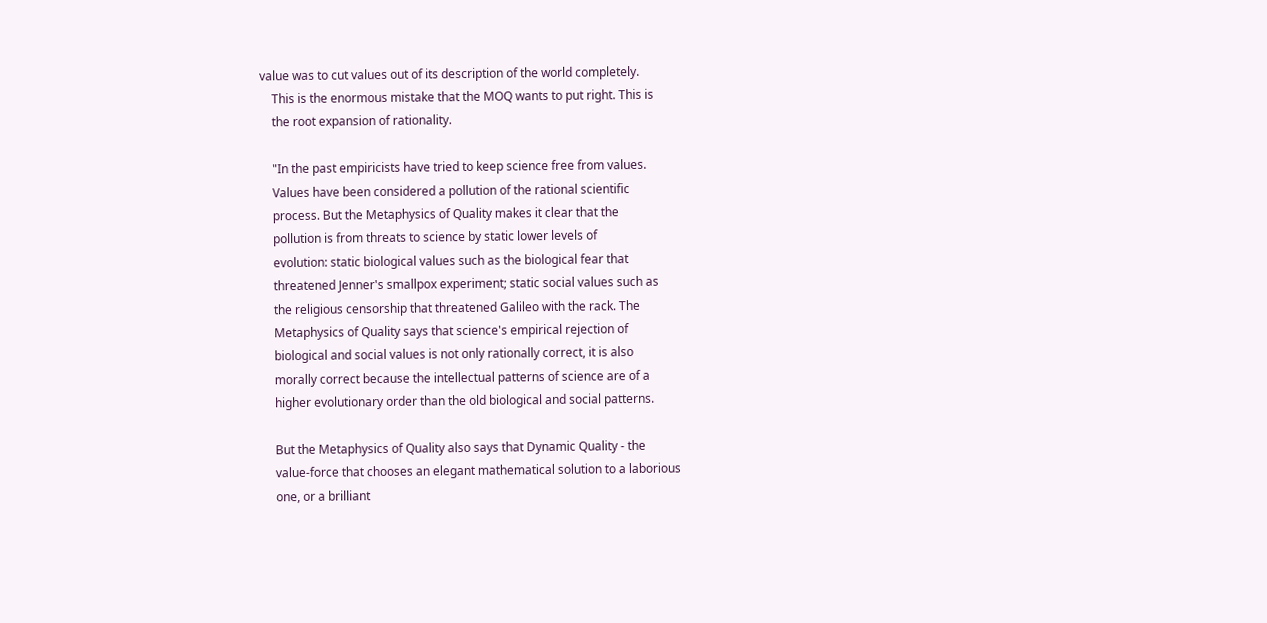value was to cut values out of its description of the world completely.
    This is the enormous mistake that the MOQ wants to put right. This is
    the root expansion of rationality.

    "In the past empiricists have tried to keep science free from values.
    Values have been considered a pollution of the rational scientific
    process. But the Metaphysics of Quality makes it clear that the
    pollution is from threats to science by static lower levels of
    evolution: static biological values such as the biological fear that
    threatened Jenner's smallpox experiment; static social values such as
    the religious censorship that threatened Galileo with the rack. The
    Metaphysics of Quality says that science's empirical rejection of
    biological and social values is not only rationally correct, it is also
    morally correct because the intellectual patterns of science are of a
    higher evolutionary order than the old biological and social patterns.

    But the Metaphysics of Quality also says that Dynamic Quality - the
    value-force that chooses an elegant mathematical solution to a laborious
    one, or a brilliant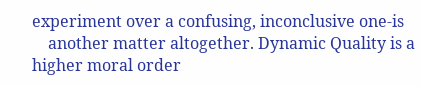experiment over a confusing, inconclusive one-is
    another matter altogether. Dynamic Quality is a higher moral order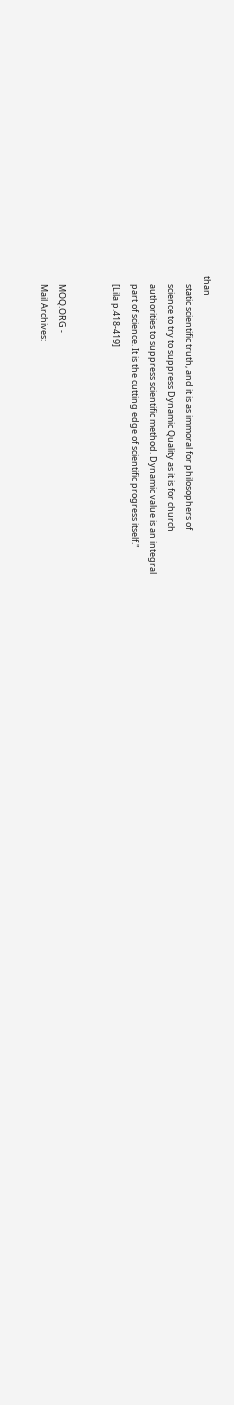than
    static scientific truth, and it is as immoral for philosophers of
    science to try to suppress Dynamic Quality as it is for church
    authorities to suppress scientific method. Dynamic value is an integral
    part of science. It is the cutting edge of scientific progress itself."
    [Lila p.418-419]


    MOQ.ORG -
    Mail Archives: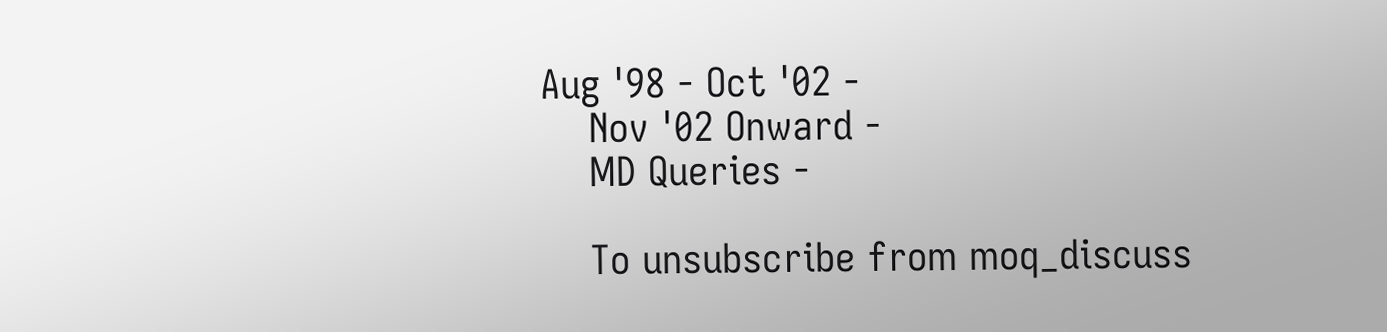Aug '98 - Oct '02 -
    Nov '02 Onward -
    MD Queries -

    To unsubscribe from moq_discuss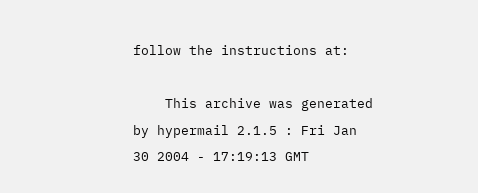follow the instructions at:

    This archive was generated by hypermail 2.1.5 : Fri Jan 30 2004 - 17:19:13 GMT